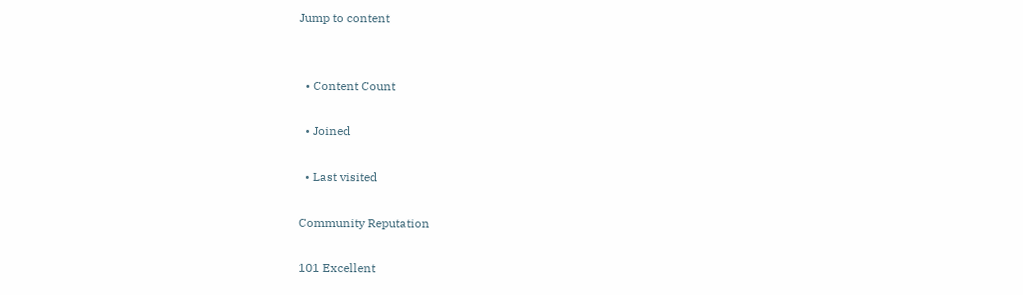Jump to content


  • Content Count

  • Joined

  • Last visited

Community Reputation

101 Excellent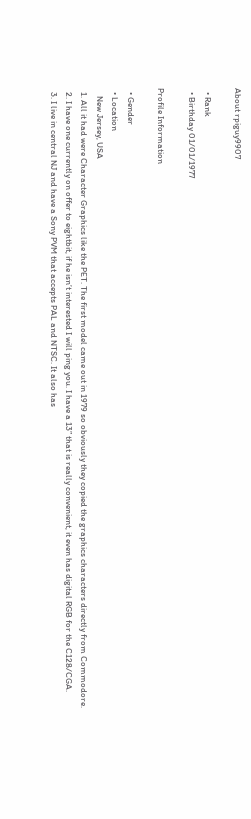About rpiguy9907

  • Rank
  • Birthday 01/01/1977

Profile Information

  • Gender
  • Location
    New Jersey, USA
  1. All it had were Character Graphics like the PET. The first model came out in 1979 so obviously they copied the graphics characters directly from Commodore.
  2. I have one currently on offer to eightbit, if he isn’t interested I will ping you. I have a 13” that is really convenient, it even has digital RGB for the C128/CGA.
  3. I live in central NJ and have a Sony PVM that accepts PAL and NTSC. It also has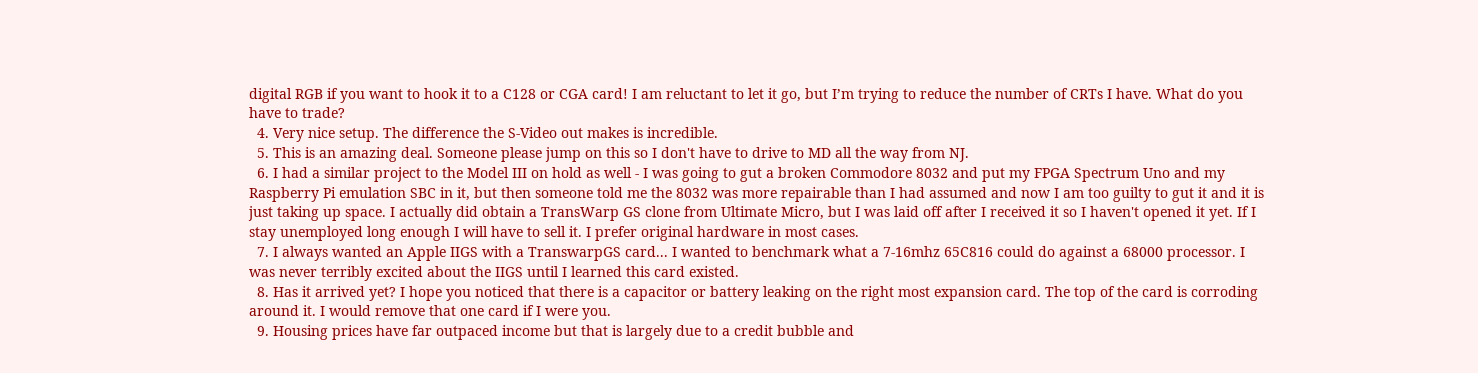digital RGB if you want to hook it to a C128 or CGA card! I am reluctant to let it go, but I’m trying to reduce the number of CRTs I have. What do you have to trade?
  4. Very nice setup. The difference the S-Video out makes is incredible.
  5. This is an amazing deal. Someone please jump on this so I don't have to drive to MD all the way from NJ.
  6. I had a similar project to the Model III on hold as well - I was going to gut a broken Commodore 8032 and put my FPGA Spectrum Uno and my Raspberry Pi emulation SBC in it, but then someone told me the 8032 was more repairable than I had assumed and now I am too guilty to gut it and it is just taking up space. I actually did obtain a TransWarp GS clone from Ultimate Micro, but I was laid off after I received it so I haven't opened it yet. If I stay unemployed long enough I will have to sell it. I prefer original hardware in most cases.
  7. I always wanted an Apple IIGS with a TranswarpGS card... I wanted to benchmark what a 7-16mhz 65C816 could do against a 68000 processor. I was never terribly excited about the IIGS until I learned this card existed.
  8. Has it arrived yet? I hope you noticed that there is a capacitor or battery leaking on the right most expansion card. The top of the card is corroding around it. I would remove that one card if I were you.
  9. Housing prices have far outpaced income but that is largely due to a credit bubble and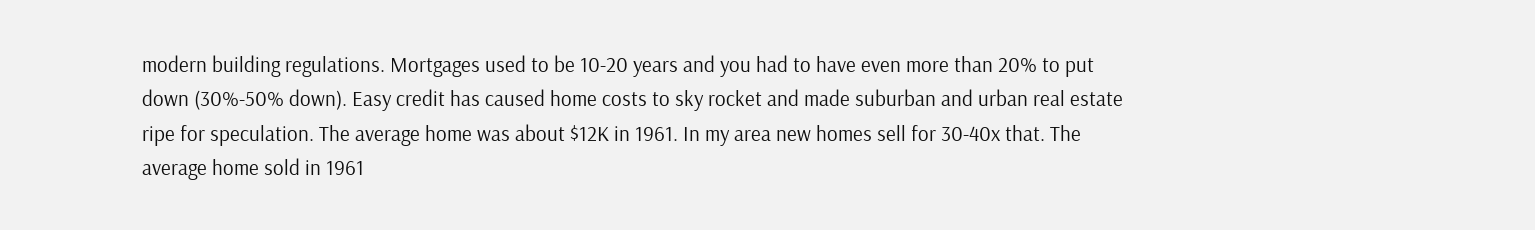modern building regulations. Mortgages used to be 10-20 years and you had to have even more than 20% to put down (30%-50% down). Easy credit has caused home costs to sky rocket and made suburban and urban real estate ripe for speculation. The average home was about $12K in 1961. In my area new homes sell for 30-40x that. The average home sold in 1961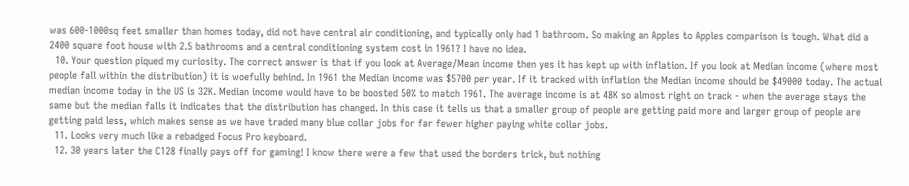was 600-1000sq feet smaller than homes today, did not have central air conditioning, and typically only had 1 bathroom. So making an Apples to Apples comparison is tough. What did a 2400 square foot house with 2.5 bathrooms and a central conditioning system cost in 1961? I have no idea.
  10. Your question piqued my curiosity. The correct answer is that if you look at Average/Mean income then yes it has kept up with inflation. If you look at Median income (where most people fall within the distribution) it is woefully behind. In 1961 the Median income was $5700 per year. If it tracked with inflation the Median income should be $49000 today. The actual median income today in the US is 32K. Median income would have to be boosted 50% to match 1961. The average income is at 48K so almost right on track - when the average stays the same but the median falls it indicates that the distribution has changed. In this case it tells us that a smaller group of people are getting paid more and larger group of people are getting paid less, which makes sense as we have traded many blue collar jobs for far fewer higher paying white collar jobs.
  11. Looks very much like a rebadged Focus Pro keyboard.
  12. 30 years later the C128 finally pays off for gaming! I know there were a few that used the borders trick, but nothing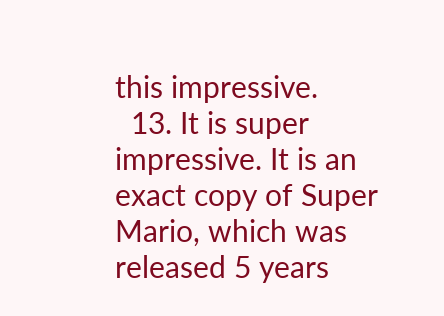this impressive.
  13. It is super impressive. It is an exact copy of Super Mario, which was released 5 years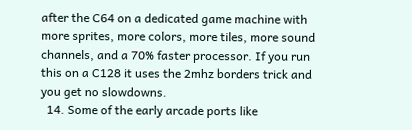after the C64 on a dedicated game machine with more sprites, more colors, more tiles, more sound channels, and a 70% faster processor. If you run this on a C128 it uses the 2mhz borders trick and you get no slowdowns.
  14. Some of the early arcade ports like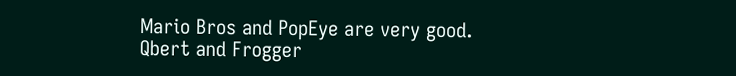Mario Bros and PopEye are very good. Qbert and Frogger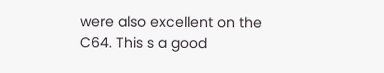were also excellent on the C64. This s a good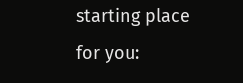starting place for you: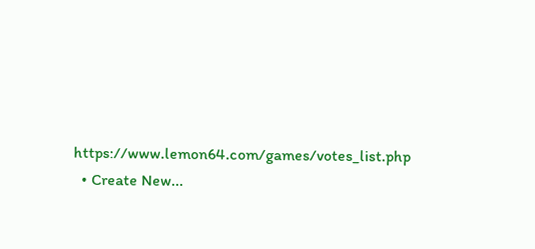https://www.lemon64.com/games/votes_list.php
  • Create New...